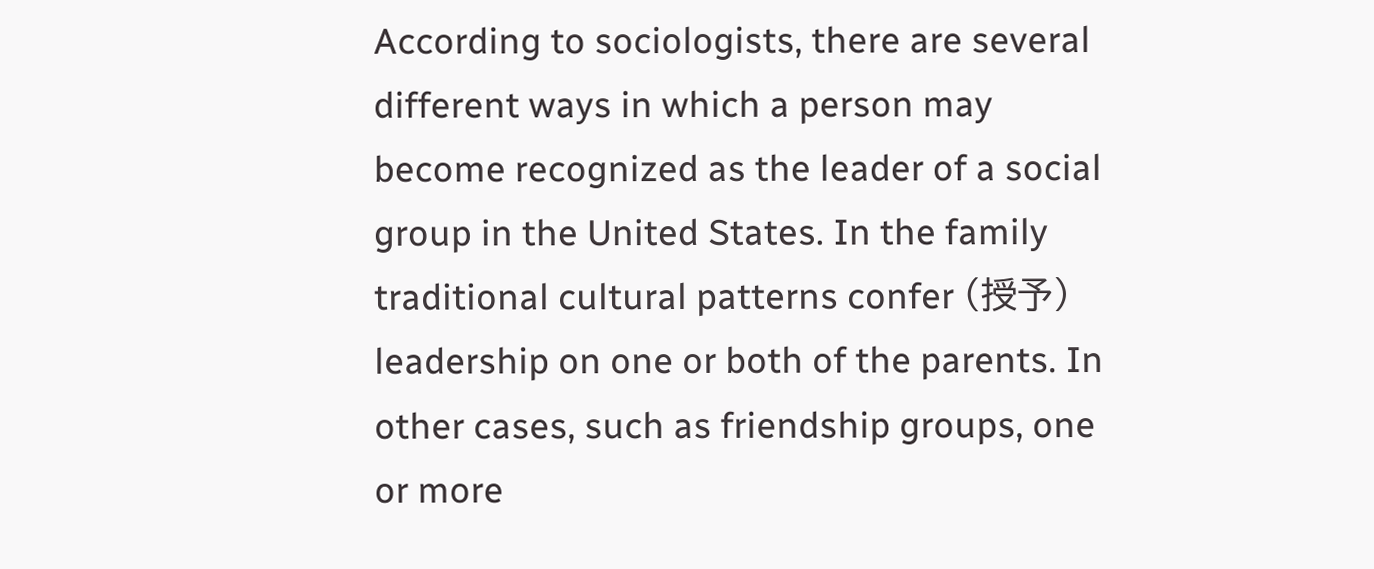According to sociologists, there are several different ways in which a person may become recognized as the leader of a social group in the United States. In the family traditional cultural patterns confer (授予) leadership on one or both of the parents. In other cases, such as friendship groups, one or more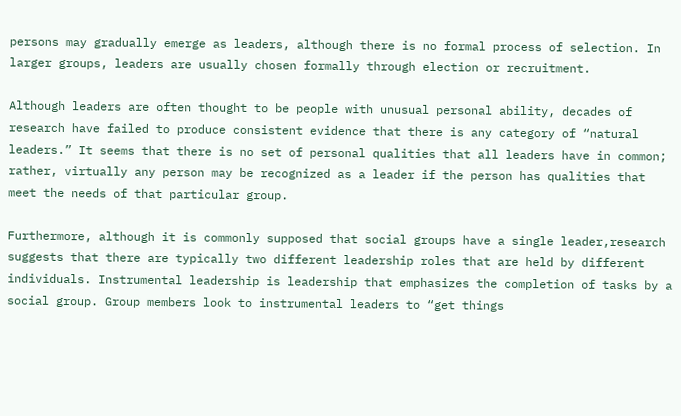persons may gradually emerge as leaders, although there is no formal process of selection. In larger groups, leaders are usually chosen formally through election or recruitment.

Although leaders are often thought to be people with unusual personal ability, decades of research have failed to produce consistent evidence that there is any category of “natural leaders.” It seems that there is no set of personal qualities that all leaders have in common; rather, virtually any person may be recognized as a leader if the person has qualities that meet the needs of that particular group.

Furthermore, although it is commonly supposed that social groups have a single leader,research suggests that there are typically two different leadership roles that are held by different individuals. Instrumental leadership is leadership that emphasizes the completion of tasks by a social group. Group members look to instrumental leaders to “get things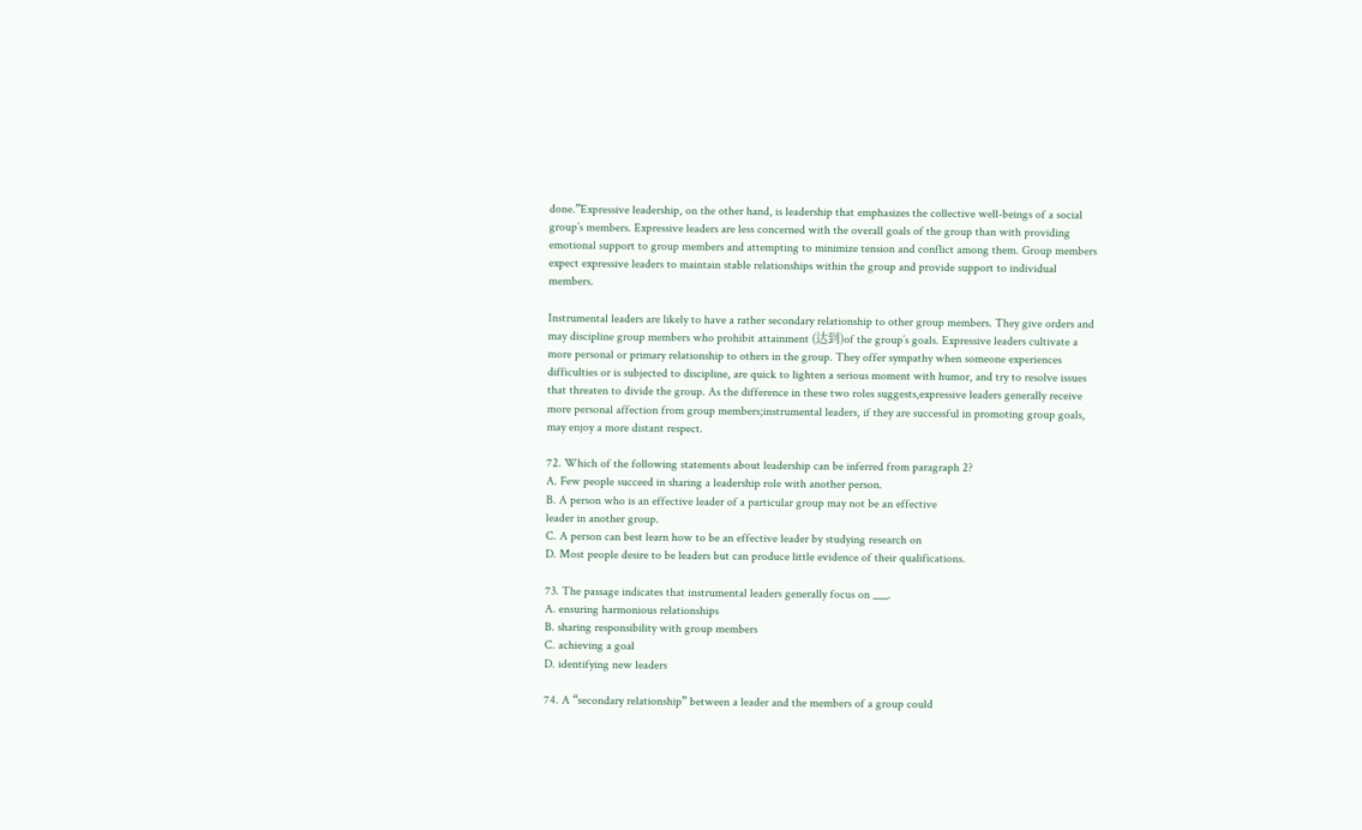done.”Expressive leadership, on the other hand, is leadership that emphasizes the collective well-beings of a social group’s members. Expressive leaders are less concerned with the overall goals of the group than with providing emotional support to group members and attempting to minimize tension and conflict among them. Group members expect expressive leaders to maintain stable relationships within the group and provide support to individual members.

Instrumental leaders are likely to have a rather secondary relationship to other group members. They give orders and may discipline group members who prohibit attainment (达到)of the group’s goals. Expressive leaders cultivate a more personal or primary relationship to others in the group. They offer sympathy when someone experiences difficulties or is subjected to discipline, are quick to lighten a serious moment with humor, and try to resolve issues that threaten to divide the group. As the difference in these two roles suggests,expressive leaders generally receive more personal affection from group members;instrumental leaders, if they are successful in promoting group goals, may enjoy a more distant respect.

72. Which of the following statements about leadership can be inferred from paragraph 2?
A. Few people succeed in sharing a leadership role with another person.
B. A person who is an effective leader of a particular group may not be an effective
leader in another group.
C. A person can best learn how to be an effective leader by studying research on
D. Most people desire to be leaders but can produce little evidence of their qualifications.

73. The passage indicates that instrumental leaders generally focus on ___.
A. ensuring harmonious relationships
B. sharing responsibility with group members
C. achieving a goal
D. identifying new leaders

74. A “secondary relationship” between a leader and the members of a group could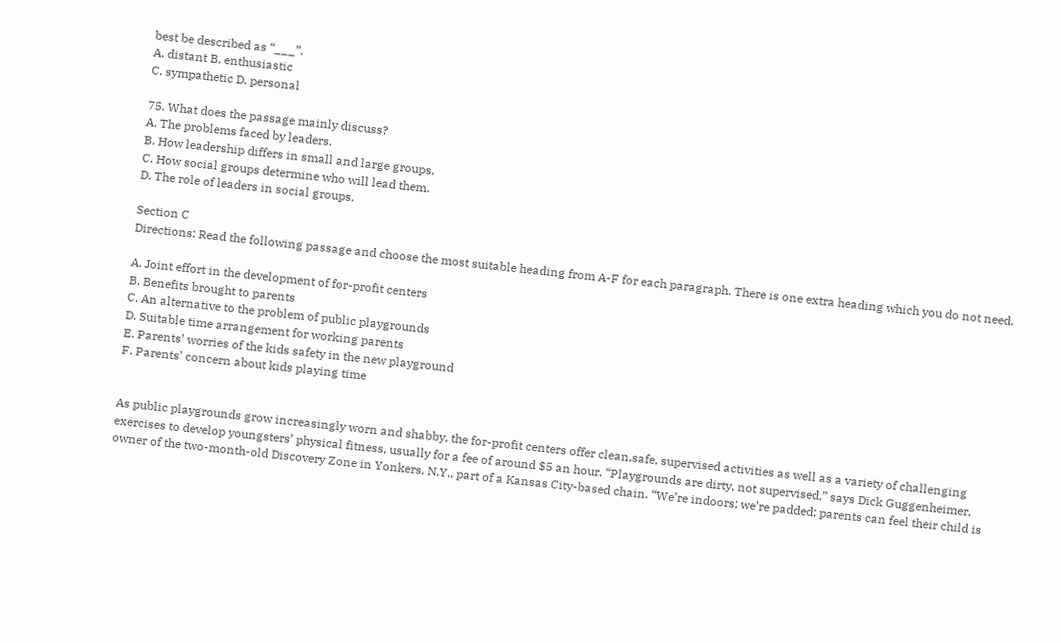best be described as “___”.
A. distant B. enthusiastic
C. sympathetic D. personal

75. What does the passage mainly discuss?
A. The problems faced by leaders.
B. How leadership differs in small and large groups.
C. How social groups determine who will lead them.
D. The role of leaders in social groups.

Section C
Directions: Read the following passage and choose the most suitable heading from A-F for each paragraph. There is one extra heading which you do not need.

A. Joint effort in the development of for-profit centers
B. Benefits brought to parents
C. An alternative to the problem of public playgrounds
D. Suitable time arrangement for working parents
E. Parents’ worries of the kids safety in the new playground
F. Parents’ concern about kids playing time


As public playgrounds grow increasingly worn and shabby, the for-profit centers offer clean,safe, supervised activities as well as a variety of challenging exercises to develop youngsters’ physical fitness, usually for a fee of around $5 an hour. “Playgrounds are dirty, not supervised,” says Dick Guggenheimer, owner of the two-month-old Discovery Zone in Yonkers, N.Y., part of a Kansas City-based chain. “We’re indoors; we’re padded; parents can feel their child is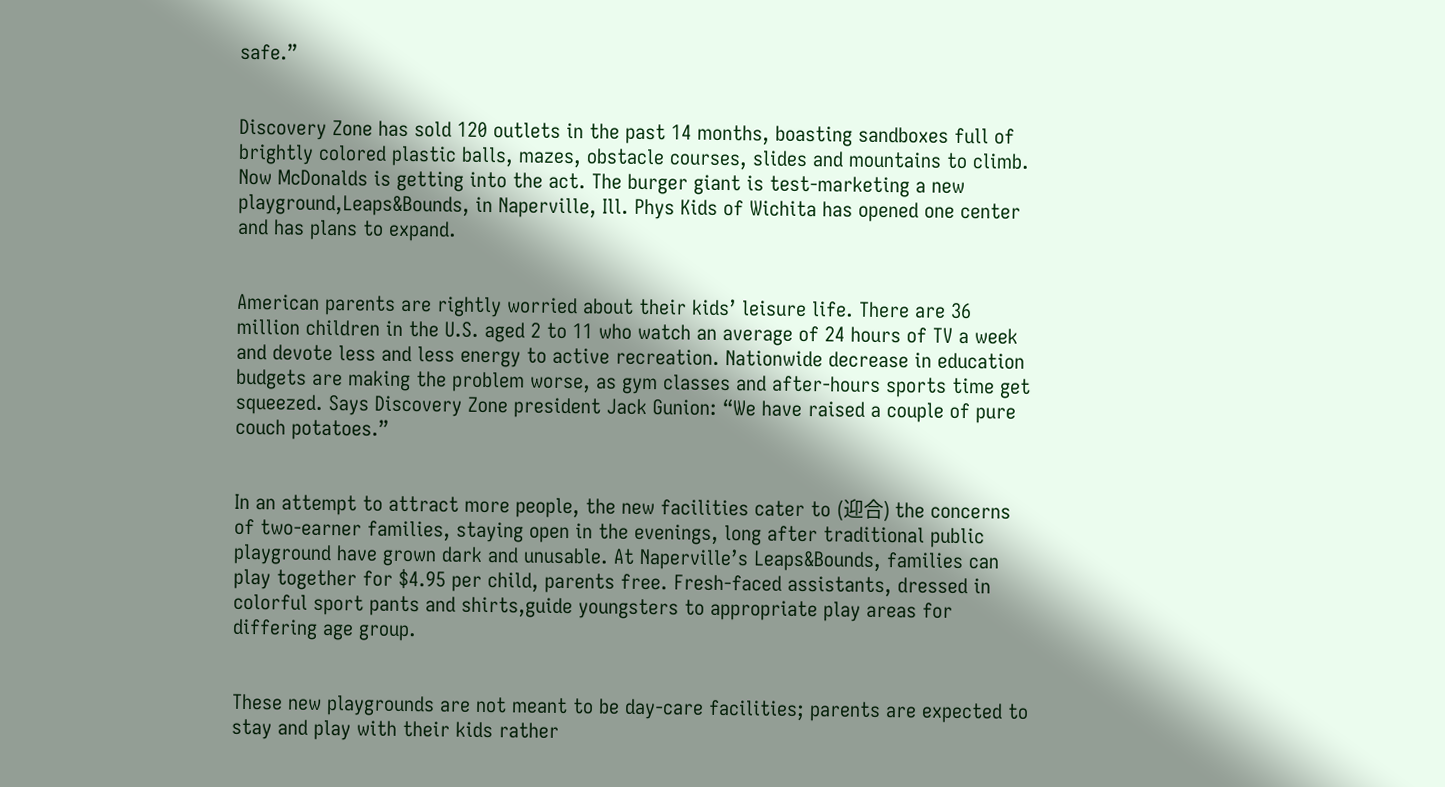safe.”


Discovery Zone has sold 120 outlets in the past 14 months, boasting sandboxes full of brightly colored plastic balls, mazes, obstacle courses, slides and mountains to climb. Now McDonalds is getting into the act. The burger giant is test-marketing a new playground,Leaps&Bounds, in Naperville, Ill. Phys Kids of Wichita has opened one center and has plans to expand.


American parents are rightly worried about their kids’ leisure life. There are 36 million children in the U.S. aged 2 to 11 who watch an average of 24 hours of TV a week and devote less and less energy to active recreation. Nationwide decrease in education budgets are making the problem worse, as gym classes and after-hours sports time get squeezed. Says Discovery Zone president Jack Gunion: “We have raised a couple of pure couch potatoes.”


In an attempt to attract more people, the new facilities cater to (迎合) the concerns of two-earner families, staying open in the evenings, long after traditional public playground have grown dark and unusable. At Naperville’s Leaps&Bounds, families can play together for $4.95 per child, parents free. Fresh-faced assistants, dressed in colorful sport pants and shirts,guide youngsters to appropriate play areas for differing age group.


These new playgrounds are not meant to be day-care facilities; parents are expected to stay and play with their kids rather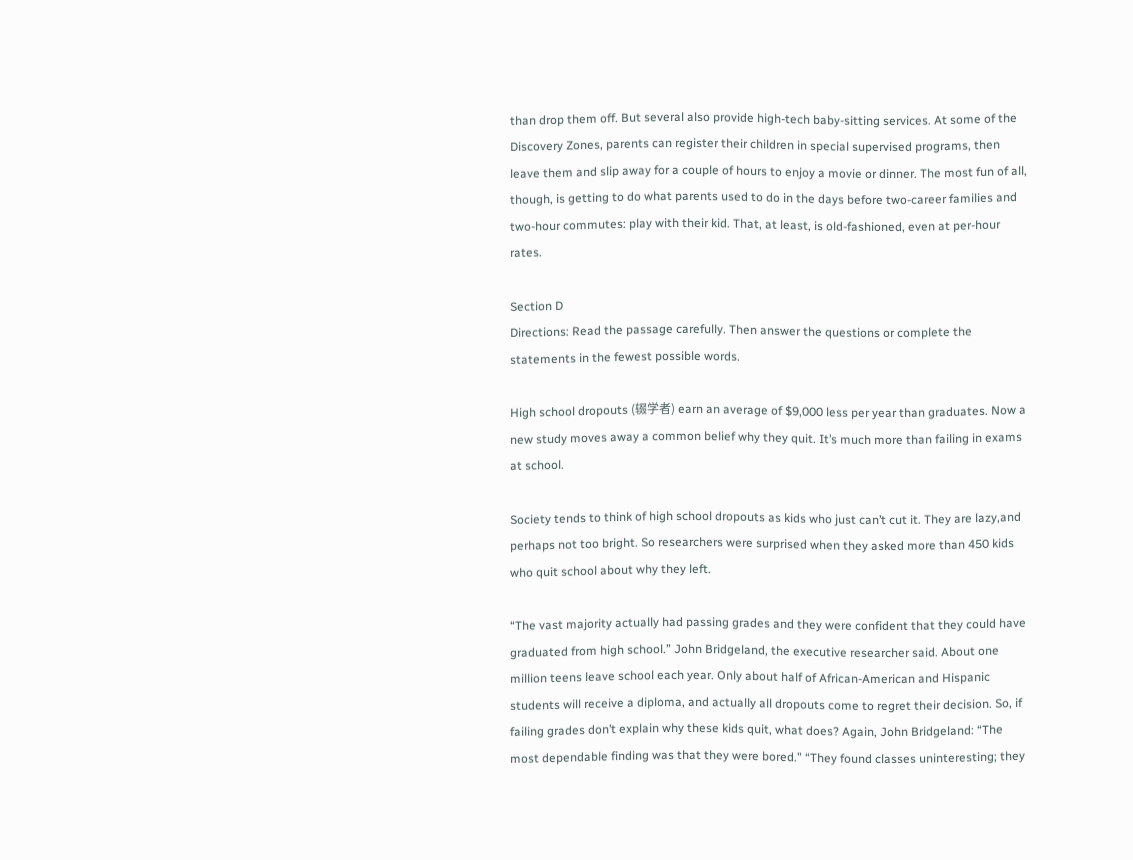than drop them off. But several also provide high-tech baby-sitting services. At some of the Discovery Zones, parents can register their children in special supervised programs, then leave them and slip away for a couple of hours to enjoy a movie or dinner. The most fun of all, though, is getting to do what parents used to do in the days before two-career families and two-hour commutes: play with their kid. That, at least, is old-fashioned, even at per-hour rates.

Section D
Directions: Read the passage carefully. Then answer the questions or complete the statements in the fewest possible words.

High school dropouts (辍学者) earn an average of $9,000 less per year than graduates. Now a new study moves away a common belief why they quit. It’s much more than failing in exams at school.

Society tends to think of high school dropouts as kids who just can’t cut it. They are lazy,and perhaps not too bright. So researchers were surprised when they asked more than 450 kids who quit school about why they left.

“The vast majority actually had passing grades and they were confident that they could have graduated from high school.” John Bridgeland, the executive researcher said. About one million teens leave school each year. Only about half of African-American and Hispanic students will receive a diploma, and actually all dropouts come to regret their decision. So, if failing grades don’t explain why these kids quit, what does? Again, John Bridgeland: “The most dependable finding was that they were bored.” “They found classes uninteresting; they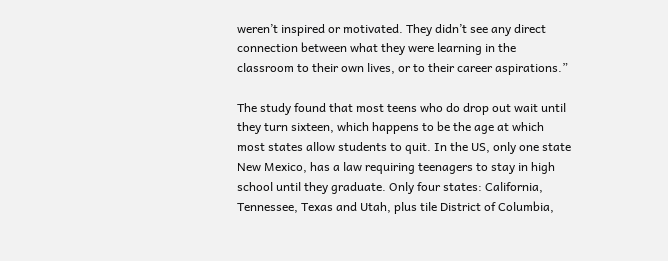weren’t inspired or motivated. They didn’t see any direct connection between what they were learning in the classroom to their own lives, or to their career aspirations.”

The study found that most teens who do drop out wait until they turn sixteen, which happens to be the age at which most states allow students to quit. In the US, only one state New Mexico, has a law requiring teenagers to stay in high school until they graduate. Only four states: California, Tennessee, Texas and Utah, plus tile District of Columbia,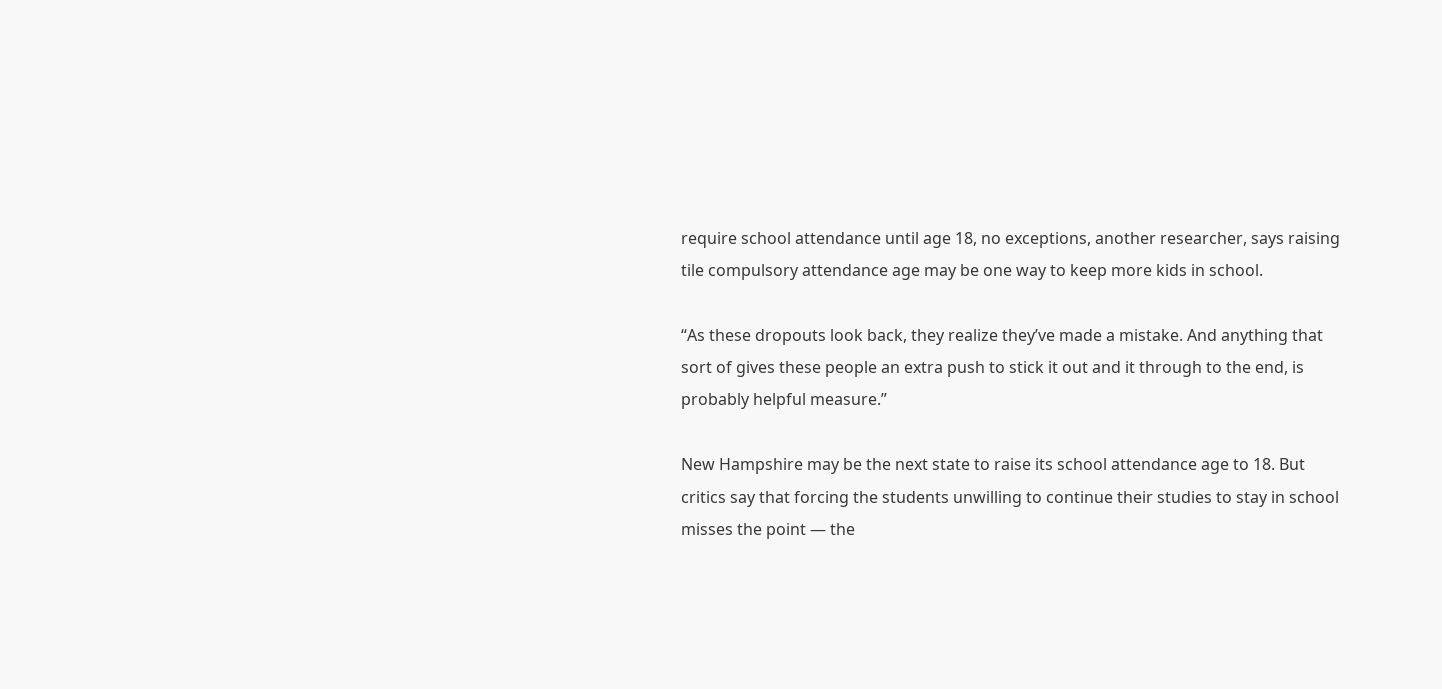require school attendance until age 18, no exceptions, another researcher, says raising tile compulsory attendance age may be one way to keep more kids in school.

“As these dropouts look back, they realize they’ve made a mistake. And anything that sort of gives these people an extra push to stick it out and it through to the end, is probably helpful measure.”

New Hampshire may be the next state to raise its school attendance age to 18. But critics say that forcing the students unwilling to continue their studies to stay in school misses the point — the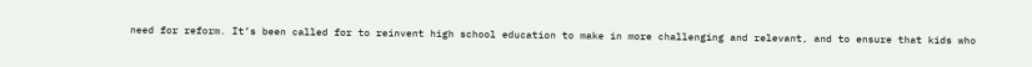need for reform. It’s been called for to reinvent high school education to make in more challenging and relevant, and to ensure that kids who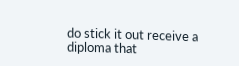do stick it out receive a diploma that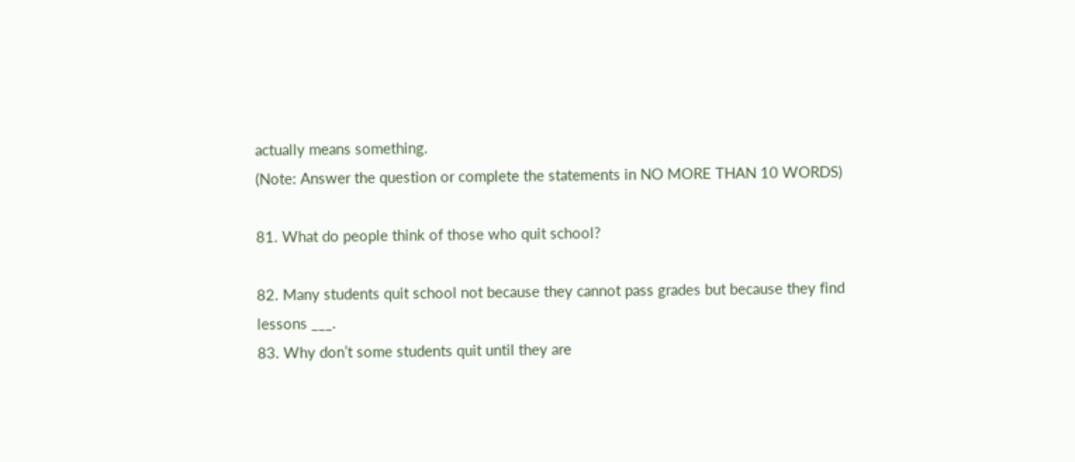actually means something.
(Note: Answer the question or complete the statements in NO MORE THAN 10 WORDS)

81. What do people think of those who quit school?

82. Many students quit school not because they cannot pass grades but because they find
lessons ___.
83. Why don’t some students quit until they are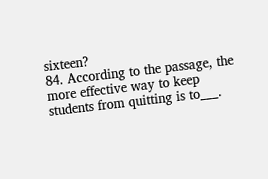sixteen?
84. According to the passage, the more effective way to keep students from quitting is to___.